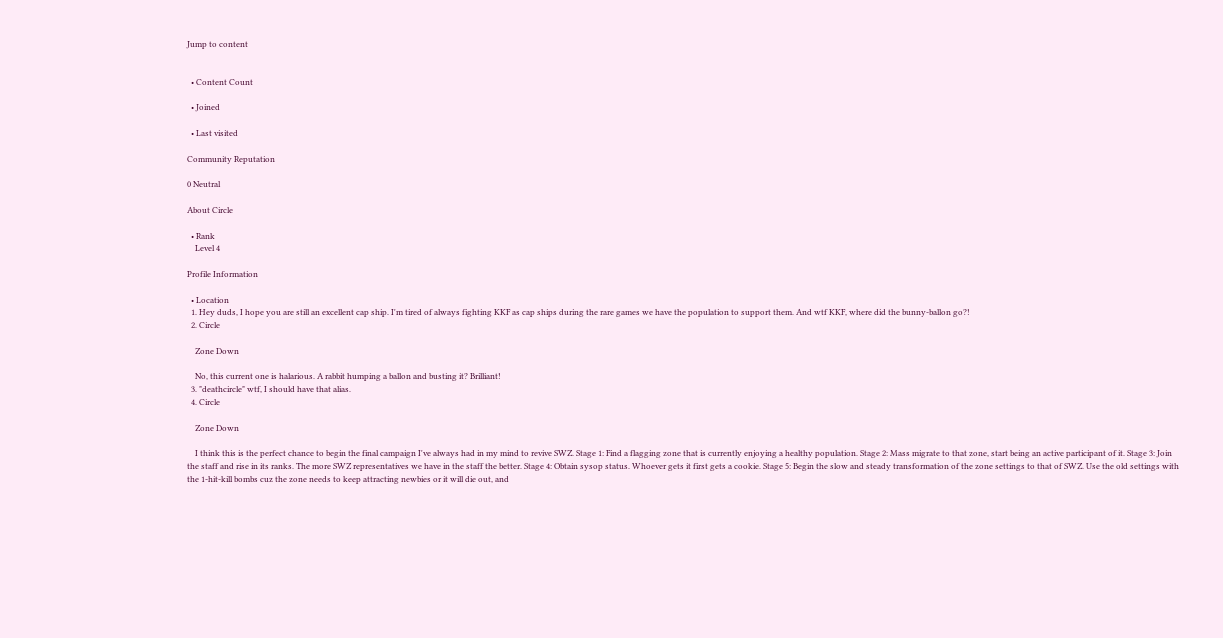Jump to content


  • Content Count

  • Joined

  • Last visited

Community Reputation

0 Neutral

About Circle

  • Rank
    Level 4

Profile Information

  • Location
  1. Hey duds, I hope you are still an excellent cap ship. I'm tired of always fighting KKF as cap ships during the rare games we have the population to support them. And wtf KKF, where did the bunny-ballon go?!
  2. Circle

    Zone Down

    No, this current one is halarious. A rabbit humping a ballon and busting it? Brilliant!
  3. "deathcircle" wtf, I should have that alias.
  4. Circle

    Zone Down

    I think this is the perfect chance to begin the final campaign I've always had in my mind to revive SWZ. Stage 1: Find a flagging zone that is currently enjoying a healthy population. Stage 2: Mass migrate to that zone, start being an active participant of it. Stage 3: Join the staff and rise in its ranks. The more SWZ representatives we have in the staff the better. Stage 4: Obtain sysop status. Whoever gets it first gets a cookie. Stage 5: Begin the slow and steady transformation of the zone settings to that of SWZ. Use the old settings with the 1-hit-kill bombs cuz the zone needs to keep attracting newbies or it will die out, and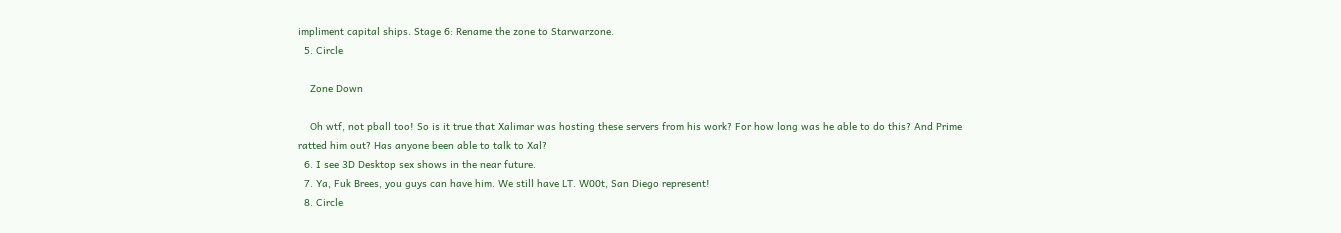impliment capital ships. Stage 6: Rename the zone to Starwarzone.
  5. Circle

    Zone Down

    Oh wtf, not pball too! So is it true that Xalimar was hosting these servers from his work? For how long was he able to do this? And Prime ratted him out? Has anyone been able to talk to Xal?
  6. I see 3D Desktop sex shows in the near future.
  7. Ya, Fuk Brees, you guys can have him. We still have LT. W00t, San Diego represent!
  8. Circle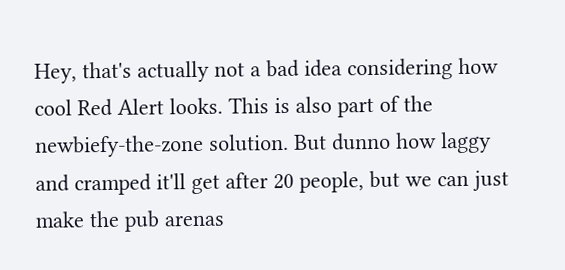Hey, that's actually not a bad idea considering how cool Red Alert looks. This is also part of the newbiefy-the-zone solution. But dunno how laggy and cramped it'll get after 20 people, but we can just make the pub arenas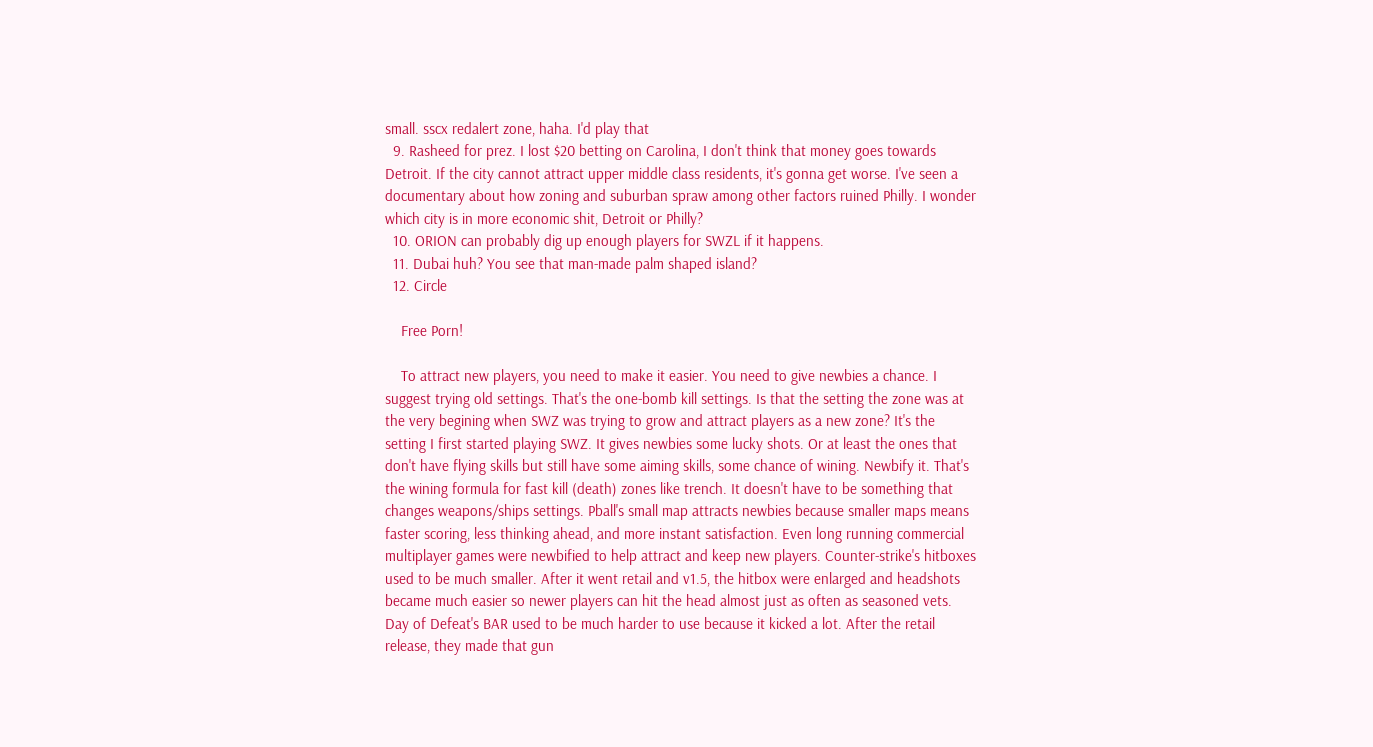small. sscx redalert zone, haha. I'd play that
  9. Rasheed for prez. I lost $20 betting on Carolina, I don't think that money goes towards Detroit. If the city cannot attract upper middle class residents, it's gonna get worse. I've seen a documentary about how zoning and suburban spraw among other factors ruined Philly. I wonder which city is in more economic shit, Detroit or Philly?
  10. ORION can probably dig up enough players for SWZL if it happens.
  11. Dubai huh? You see that man-made palm shaped island?
  12. Circle

    Free Porn!

    To attract new players, you need to make it easier. You need to give newbies a chance. I suggest trying old settings. That's the one-bomb kill settings. Is that the setting the zone was at the very begining when SWZ was trying to grow and attract players as a new zone? It's the setting I first started playing SWZ. It gives newbies some lucky shots. Or at least the ones that don't have flying skills but still have some aiming skills, some chance of wining. Newbify it. That's the wining formula for fast kill (death) zones like trench. It doesn't have to be something that changes weapons/ships settings. Pball's small map attracts newbies because smaller maps means faster scoring, less thinking ahead, and more instant satisfaction. Even long running commercial multiplayer games were newbified to help attract and keep new players. Counter-strike's hitboxes used to be much smaller. After it went retail and v1.5, the hitbox were enlarged and headshots became much easier so newer players can hit the head almost just as often as seasoned vets. Day of Defeat's BAR used to be much harder to use because it kicked a lot. After the retail release, they made that gun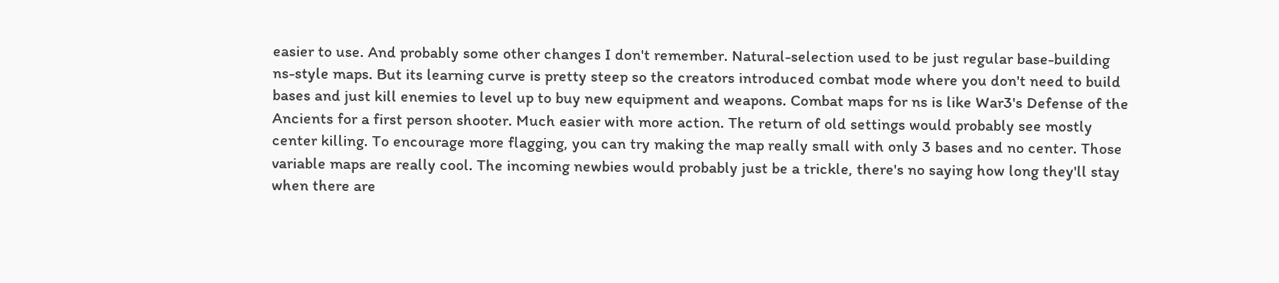easier to use. And probably some other changes I don't remember. Natural-selection used to be just regular base-building ns-style maps. But its learning curve is pretty steep so the creators introduced combat mode where you don't need to build bases and just kill enemies to level up to buy new equipment and weapons. Combat maps for ns is like War3's Defense of the Ancients for a first person shooter. Much easier with more action. The return of old settings would probably see mostly center killing. To encourage more flagging, you can try making the map really small with only 3 bases and no center. Those variable maps are really cool. The incoming newbies would probably just be a trickle, there's no saying how long they'll stay when there are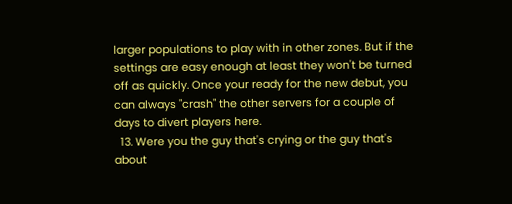larger populations to play with in other zones. But if the settings are easy enough at least they won't be turned off as quickly. Once your ready for the new debut, you can always "crash" the other servers for a couple of days to divert players here.
  13. Were you the guy that's crying or the guy that's about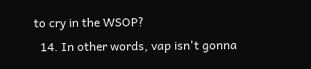to cry in the WSOP?
  14. In other words, vap isn't gonna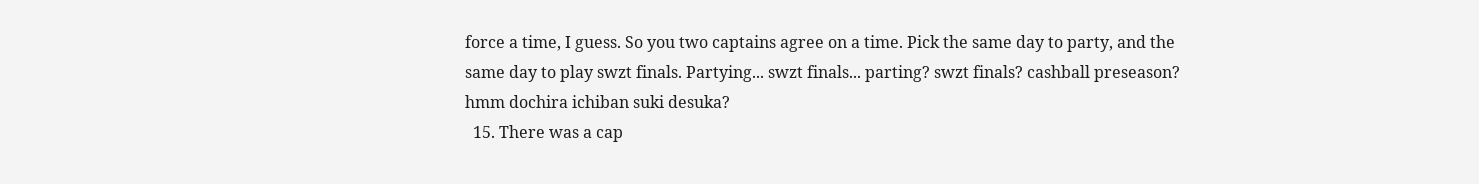force a time, I guess. So you two captains agree on a time. Pick the same day to party, and the same day to play swzt finals. Partying... swzt finals... parting? swzt finals? cashball preseason? hmm dochira ichiban suki desuka?
  15. There was a cap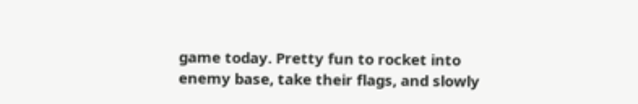game today. Pretty fun to rocket into enemy base, take their flags, and slowly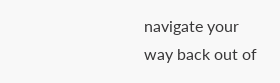navigate your way back out of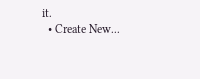it.
  • Create New...